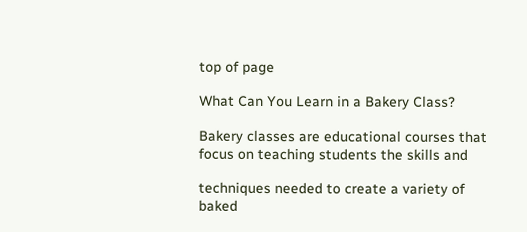top of page

What Can You Learn in a Bakery Class?

Bakery classes are educational courses that focus on teaching students the skills and

techniques needed to create a variety of baked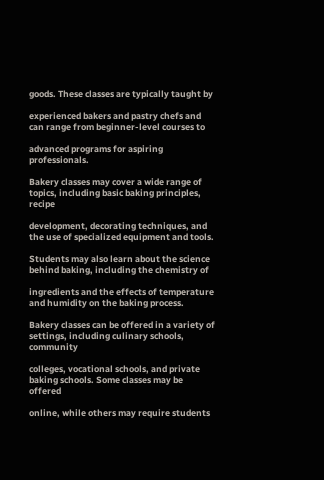goods. These classes are typically taught by

experienced bakers and pastry chefs and can range from beginner-level courses to

advanced programs for aspiring professionals.

Bakery classes may cover a wide range of topics, including basic baking principles, recipe

development, decorating techniques, and the use of specialized equipment and tools.

Students may also learn about the science behind baking, including the chemistry of

ingredients and the effects of temperature and humidity on the baking process.

Bakery classes can be offered in a variety of settings, including culinary schools, community

colleges, vocational schools, and private baking schools. Some classes may be offered

online, while others may require students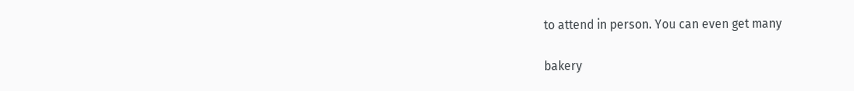to attend in person. You can even get many

bakery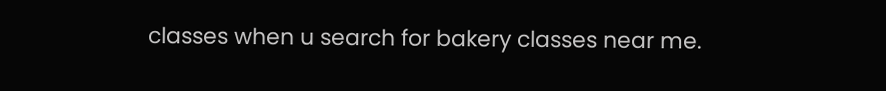classes when u search for bakery classes near me.